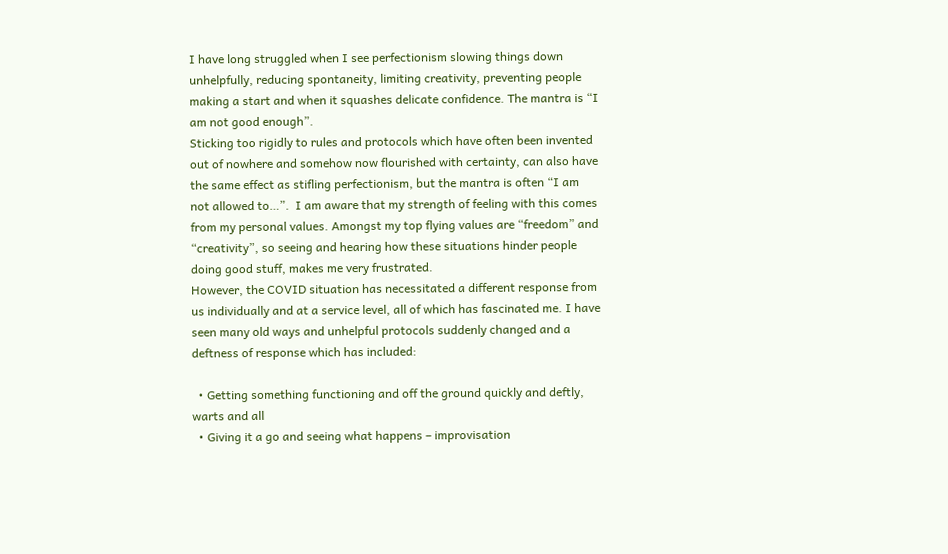I have long struggled when I see perfectionism slowing things down unhelpfully, reducing spontaneity, limiting creativity, preventing people making a start and when it squashes delicate confidence. The mantra is “I am not good enough”.
Sticking too rigidly to rules and protocols which have often been invented out of nowhere and somehow now flourished with certainty, can also have the same effect as stifling perfectionism, but the mantra is often “I am not allowed to…”.  I am aware that my strength of feeling with this comes from my personal values. Amongst my top flying values are “freedom” and “creativity”, so seeing and hearing how these situations hinder people doing good stuff, makes me very frustrated.
However, the COVID situation has necessitated a different response from us individually and at a service level, all of which has fascinated me. I have seen many old ways and unhelpful protocols suddenly changed and a deftness of response which has included:

  • Getting something functioning and off the ground quickly and deftly, warts and all
  • Giving it a go and seeing what happens – improvisation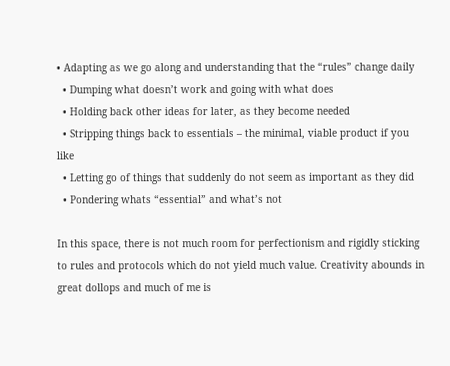• Adapting as we go along and understanding that the “rules” change daily
  • Dumping what doesn’t work and going with what does
  • Holding back other ideas for later, as they become needed
  • Stripping things back to essentials – the minimal, viable product if you like
  • Letting go of things that suddenly do not seem as important as they did
  • Pondering whats “essential” and what’s not

In this space, there is not much room for perfectionism and rigidly sticking to rules and protocols which do not yield much value. Creativity abounds in great dollops and much of me is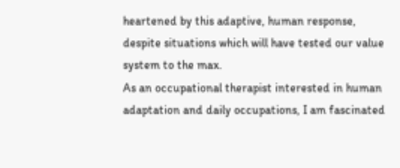heartened by this adaptive, human response, despite situations which will have tested our value system to the max.
As an occupational therapist interested in human adaptation and daily occupations, I am fascinated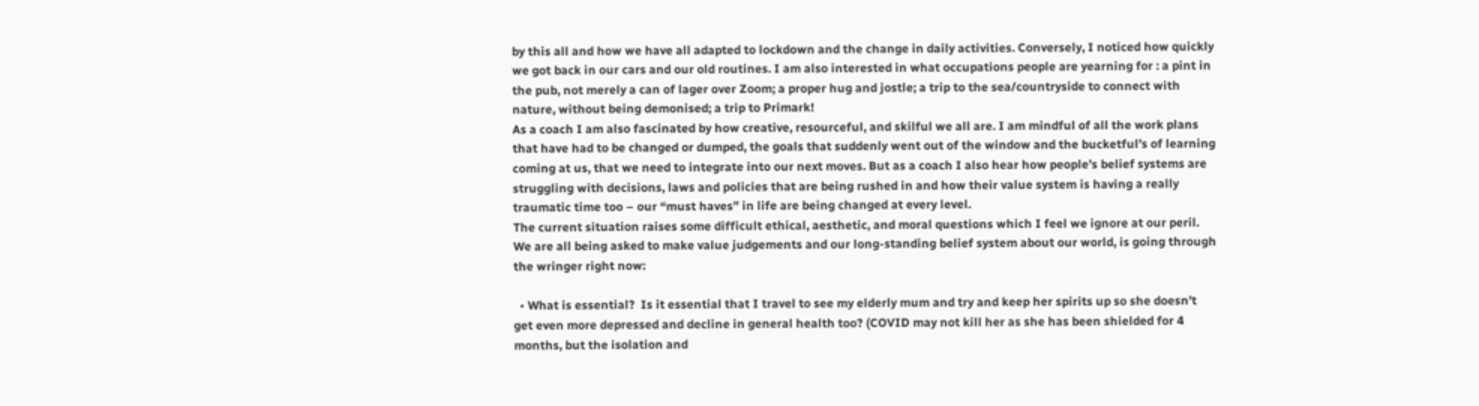by this all and how we have all adapted to lockdown and the change in daily activities. Conversely, I noticed how quickly we got back in our cars and our old routines. I am also interested in what occupations people are yearning for : a pint in the pub, not merely a can of lager over Zoom; a proper hug and jostle; a trip to the sea/countryside to connect with nature, without being demonised; a trip to Primark!
As a coach I am also fascinated by how creative, resourceful, and skilful we all are. I am mindful of all the work plans that have had to be changed or dumped, the goals that suddenly went out of the window and the bucketful’s of learning coming at us, that we need to integrate into our next moves. But as a coach I also hear how people’s belief systems are struggling with decisions, laws and policies that are being rushed in and how their value system is having a really traumatic time too – our “must haves” in life are being changed at every level.
The current situation raises some difficult ethical, aesthetic, and moral questions which I feel we ignore at our peril. We are all being asked to make value judgements and our long-standing belief system about our world, is going through the wringer right now:

  • What is essential?  Is it essential that I travel to see my elderly mum and try and keep her spirits up so she doesn’t get even more depressed and decline in general health too? (COVID may not kill her as she has been shielded for 4 months, but the isolation and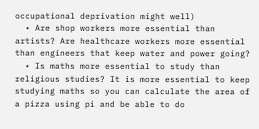occupational deprivation might well)
  • Are shop workers more essential than artists? Are healthcare workers more essential than engineers that keep water and power going?
  • Is maths more essential to study than religious studies? It is more essential to keep studying maths so you can calculate the area of a pizza using pi and be able to do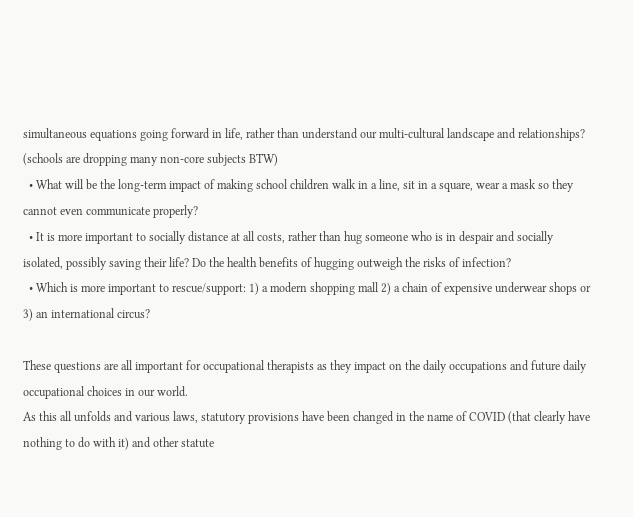simultaneous equations going forward in life, rather than understand our multi-cultural landscape and relationships? (schools are dropping many non-core subjects BTW)
  • What will be the long-term impact of making school children walk in a line, sit in a square, wear a mask so they cannot even communicate properly?
  • It is more important to socially distance at all costs, rather than hug someone who is in despair and socially isolated, possibly saving their life? Do the health benefits of hugging outweigh the risks of infection?
  • Which is more important to rescue/support: 1) a modern shopping mall 2) a chain of expensive underwear shops or 3) an international circus?

These questions are all important for occupational therapists as they impact on the daily occupations and future daily occupational choices in our world.
As this all unfolds and various laws, statutory provisions have been changed in the name of COVID (that clearly have nothing to do with it) and other statute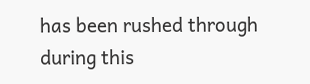has been rushed through during this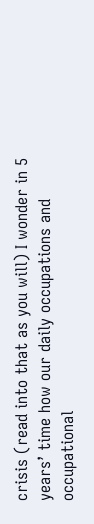crisis (read into that as you will) I wonder in 5 years’ time how our daily occupations and occupational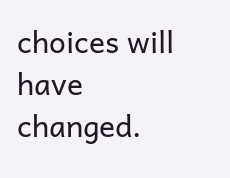choices will have changed.